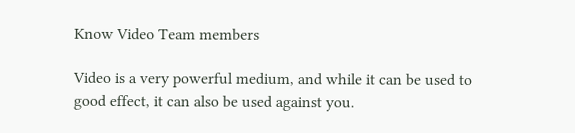Know Video Team members

Video is a very powerful medium, and while it can be used to good effect, it can also be used against you.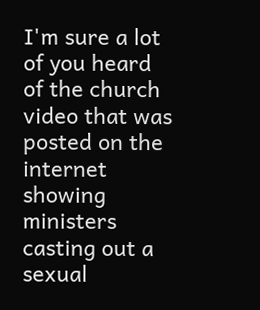I'm sure a lot of you heard of the church video that was posted on the internet showing ministers casting out a sexual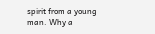spirit from a young man. Why a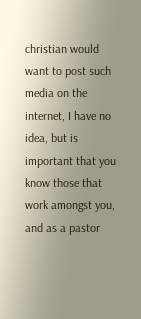christian would want to post such media on the internet, I have no idea, but is important that you know those that work amongst you, and as a pastor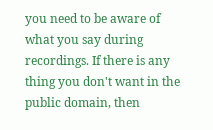you need to be aware of what you say during recordings. If there is any thing you don't want in the public domain, then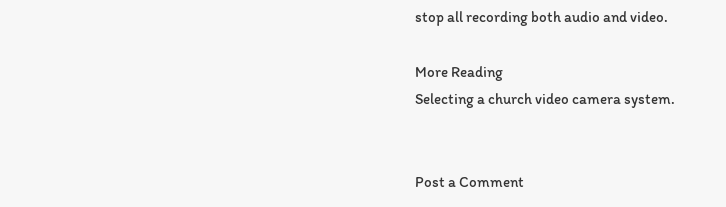stop all recording both audio and video.

More Reading
Selecting a church video camera system.


Post a Comment